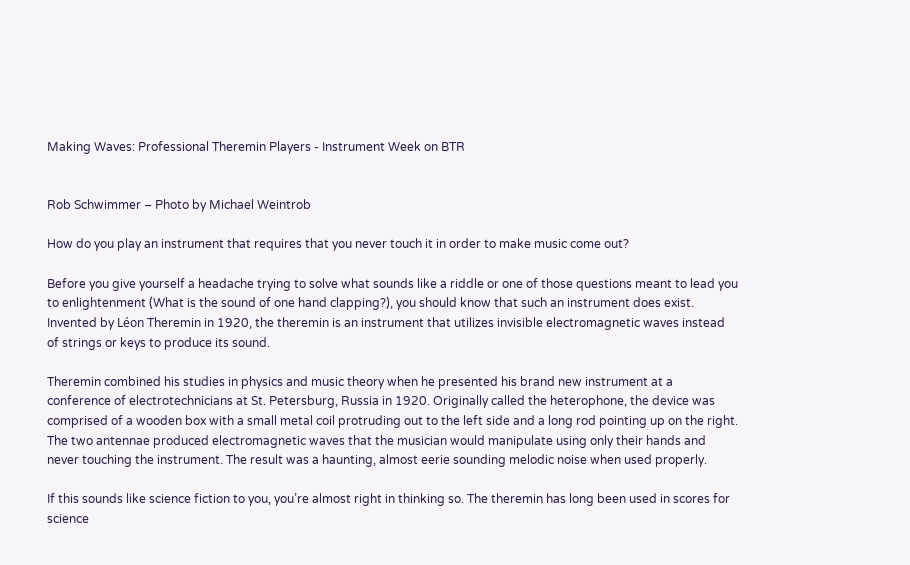Making Waves: Professional Theremin Players - Instrument Week on BTR


Rob Schwimmer – Photo by Michael Weintrob

How do you play an instrument that requires that you never touch it in order to make music come out?

Before you give yourself a headache trying to solve what sounds like a riddle or one of those questions meant to lead you to enlightenment (What is the sound of one hand clapping?), you should know that such an instrument does exist. Invented by Léon Theremin in 1920, the theremin is an instrument that utilizes invisible electromagnetic waves instead of strings or keys to produce its sound.

Theremin combined his studies in physics and music theory when he presented his brand new instrument at a conference of electrotechnicians at St. Petersburg, Russia in 1920. Originally called the heterophone, the device was comprised of a wooden box with a small metal coil protruding out to the left side and a long rod pointing up on the right. The two antennae produced electromagnetic waves that the musician would manipulate using only their hands and never touching the instrument. The result was a haunting, almost eerie sounding melodic noise when used properly.

If this sounds like science fiction to you, you’re almost right in thinking so. The theremin has long been used in scores for science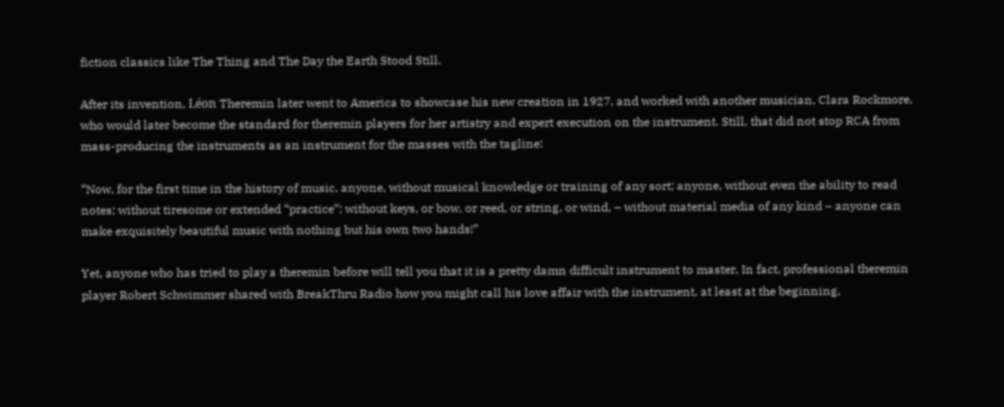fiction classics like The Thing and The Day the Earth Stood Still.

After its invention, Léon Theremin later went to America to showcase his new creation in 1927, and worked with another musician, Clara Rockmore, who would later become the standard for theremin players for her artistry and expert execution on the instrument. Still, that did not stop RCA from mass-producing the instruments as an instrument for the masses with the tagline:

“Now, for the first time in the history of music, anyone, without musical knowledge or training of any sort; anyone, without even the ability to read notes; without tiresome or extended “practice”; without keys, or bow, or reed, or string, or wind, – without material media of any kind – anyone can make exquisitely beautiful music with nothing but his own two hands!”

Yet, anyone who has tried to play a theremin before will tell you that it is a pretty damn difficult instrument to master. In fact, professional theremin player Robert Schwimmer shared with BreakThru Radio how you might call his love affair with the instrument, at least at the beginning,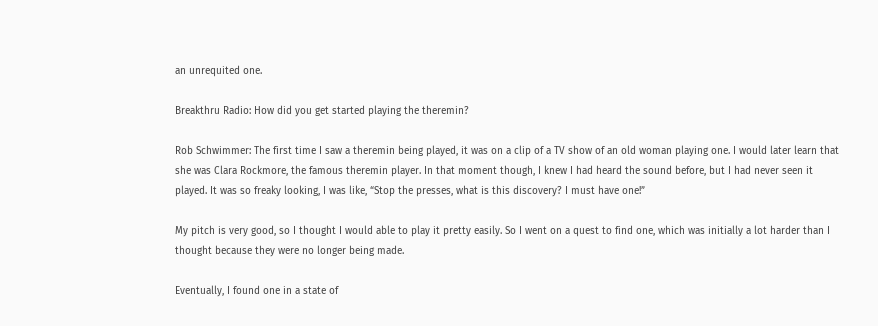an unrequited one.

Breakthru Radio: How did you get started playing the theremin?

Rob Schwimmer: The first time I saw a theremin being played, it was on a clip of a TV show of an old woman playing one. I would later learn that she was Clara Rockmore, the famous theremin player. In that moment though, I knew I had heard the sound before, but I had never seen it played. It was so freaky looking, I was like, “Stop the presses, what is this discovery? I must have one!”

My pitch is very good, so I thought I would able to play it pretty easily. So I went on a quest to find one, which was initially a lot harder than I thought because they were no longer being made.

Eventually, I found one in a state of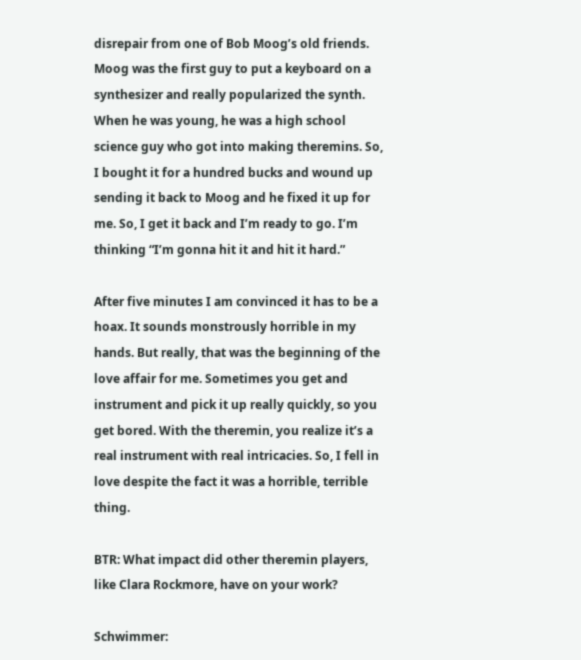disrepair from one of Bob Moog’s old friends. Moog was the first guy to put a keyboard on a synthesizer and really popularized the synth. When he was young, he was a high school science guy who got into making theremins. So, I bought it for a hundred bucks and wound up sending it back to Moog and he fixed it up for me. So, I get it back and I’m ready to go. I’m thinking “I’m gonna hit it and hit it hard.”

After five minutes I am convinced it has to be a hoax. It sounds monstrously horrible in my hands. But really, that was the beginning of the love affair for me. Sometimes you get and instrument and pick it up really quickly, so you get bored. With the theremin, you realize it’s a real instrument with real intricacies. So, I fell in love despite the fact it was a horrible, terrible thing.

BTR: What impact did other theremin players, like Clara Rockmore, have on your work?

Schwimmer: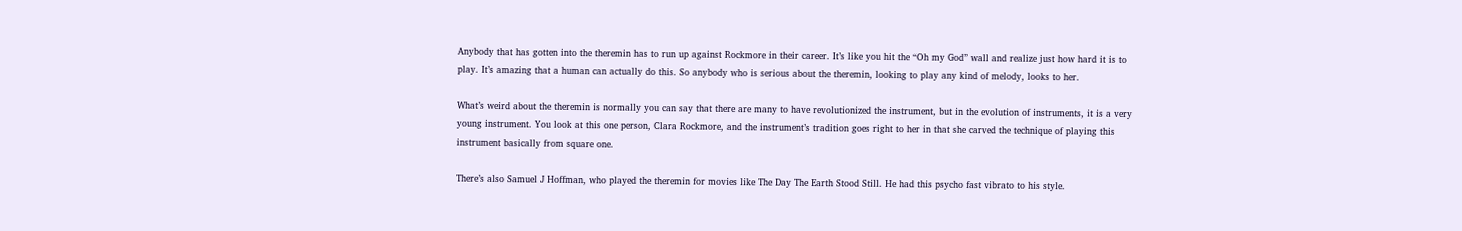Anybody that has gotten into the theremin has to run up against Rockmore in their career. It’s like you hit the “Oh my God” wall and realize just how hard it is to play. It’s amazing that a human can actually do this. So anybody who is serious about the theremin, looking to play any kind of melody, looks to her.

What’s weird about the theremin is normally you can say that there are many to have revolutionized the instrument, but in the evolution of instruments, it is a very young instrument. You look at this one person, Clara Rockmore, and the instrument’s tradition goes right to her in that she carved the technique of playing this instrument basically from square one.

There’s also Samuel J Hoffman, who played the theremin for movies like The Day The Earth Stood Still. He had this psycho fast vibrato to his style.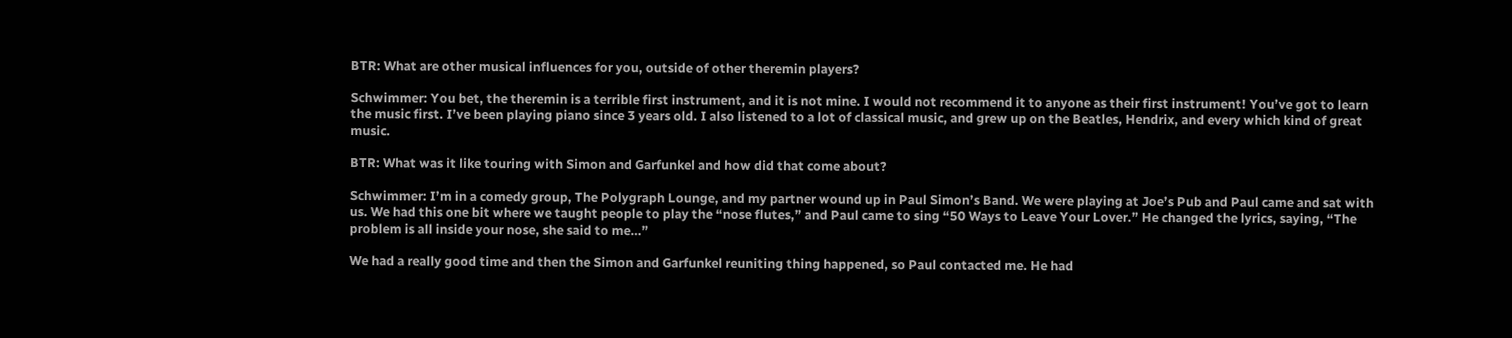BTR: What are other musical influences for you, outside of other theremin players?

Schwimmer: You bet, the theremin is a terrible first instrument, and it is not mine. I would not recommend it to anyone as their first instrument! You’ve got to learn the music first. I’ve been playing piano since 3 years old. I also listened to a lot of classical music, and grew up on the Beatles, Hendrix, and every which kind of great music.

BTR: What was it like touring with Simon and Garfunkel and how did that come about?

Schwimmer: I’m in a comedy group, The Polygraph Lounge, and my partner wound up in Paul Simon’s Band. We were playing at Joe’s Pub and Paul came and sat with us. We had this one bit where we taught people to play the “nose flutes,” and Paul came to sing “50 Ways to Leave Your Lover.” He changed the lyrics, saying, “The problem is all inside your nose, she said to me…”

We had a really good time and then the Simon and Garfunkel reuniting thing happened, so Paul contacted me. He had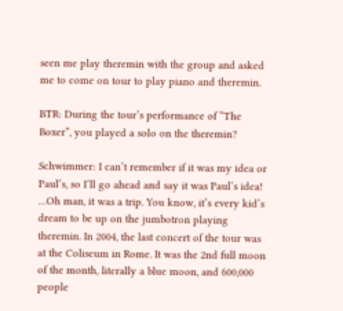seen me play theremin with the group and asked me to come on tour to play piano and theremin.

BTR: During the tour’s performance of “The Boxer”, you played a solo on the theremin?

Schwimmer: I can’t remember if it was my idea or Paul’s, so I’ll go ahead and say it was Paul’s idea! …Oh man, it was a trip. You know, it’s every kid’s dream to be up on the jumbotron playing theremin. In 2004, the last concert of the tour was at the Coliseum in Rome. It was the 2nd full moon of the month, literally a blue moon, and 600,000 people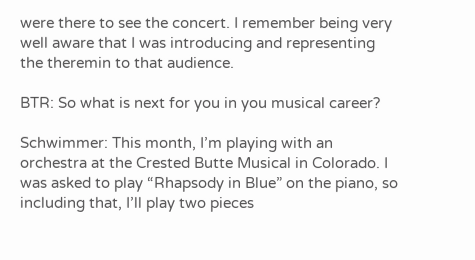were there to see the concert. I remember being very well aware that I was introducing and representing the theremin to that audience.

BTR: So what is next for you in you musical career?

Schwimmer: This month, I’m playing with an orchestra at the Crested Butte Musical in Colorado. I was asked to play “Rhapsody in Blue” on the piano, so including that, I’ll play two pieces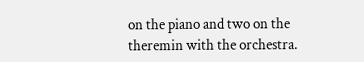on the piano and two on the theremin with the orchestra.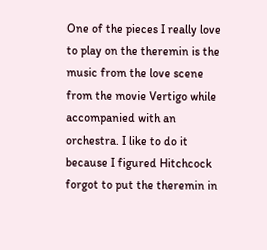One of the pieces I really love to play on the theremin is the music from the love scene from the movie Vertigo while accompanied with an orchestra. I like to do it because I figured Hitchcock forgot to put the theremin in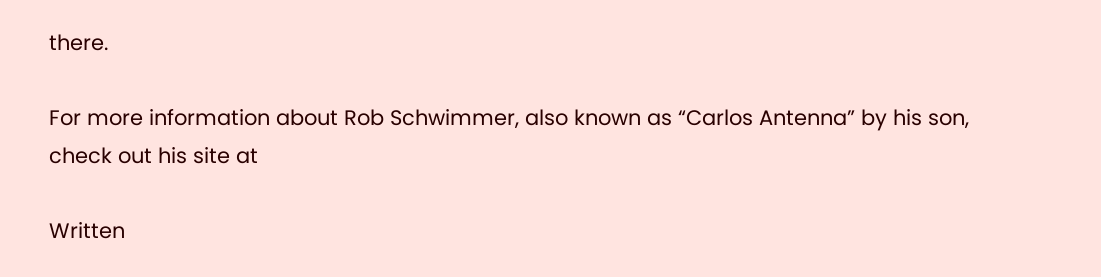there.

For more information about Rob Schwimmer, also known as “Carlos Antenna” by his son, check out his site at

Written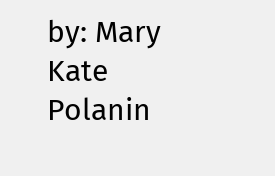by: Mary Kate Polanin